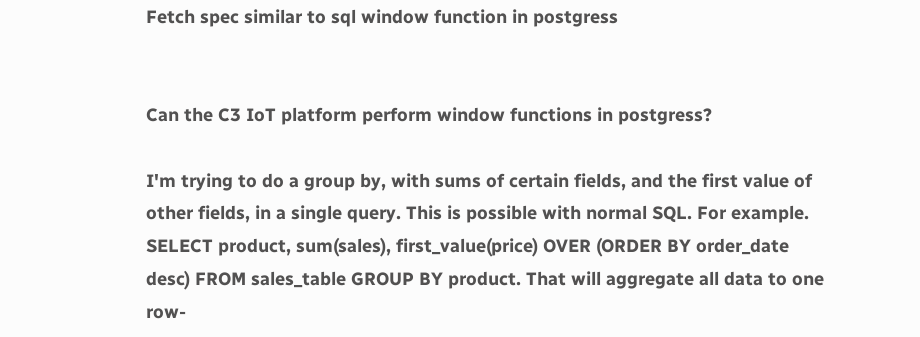Fetch spec similar to sql window function in postgress


Can the C3 IoT platform perform window functions in postgress?

I'm trying to do a group by, with sums of certain fields, and the first value of other fields, in a single query. This is possible with normal SQL. For example. SELECT product, sum(sales), first_value(price) OVER (ORDER BY order_date desc) FROM sales_table GROUP BY product. That will aggregate all data to one row-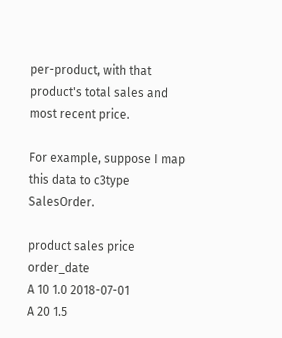per-product, with that product's total sales and most recent price.

For example, suppose I map this data to c3type SalesOrder.

product sales price order_date
A 10 1.0 2018-07-01
A 20 1.5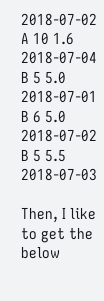2018-07-02
A 10 1.6 2018-07-04
B 5 5.0 2018-07-01
B 6 5.0 2018-07-02
B 5 5.5 2018-07-03

Then, I like to get the below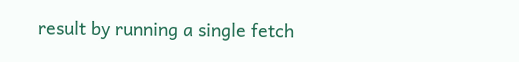result by running a single fetch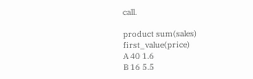call.

product sum(sales) first_value(price)
A 40 1.6
B 16 5.5